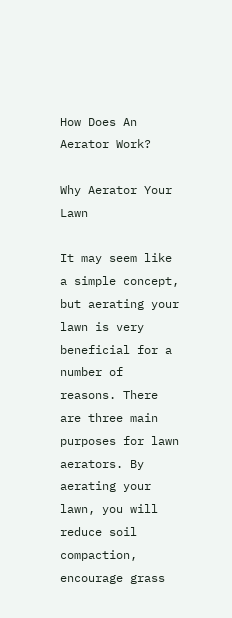How Does An Aerator Work?

Why Aerator Your Lawn

It may seem like a simple concept, but aerating your lawn is very beneficial for a number of reasons. There are three main purposes for lawn aerators. By aerating your lawn, you will reduce soil compaction, encourage grass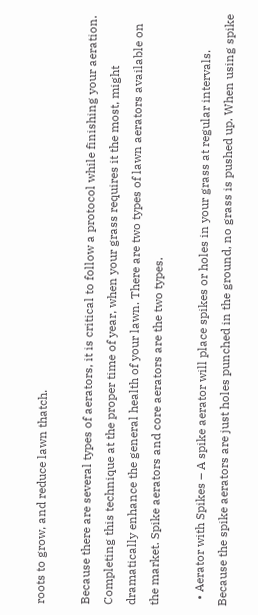roots to grow, and reduce lawn thatch.

Because there are several types of aerators, it is critical to follow a protocol while finishing your aeration. Completing this technique at the proper time of year, when your grass requires it the most, might dramatically enhance the general health of your lawn. There are two types of lawn aerators available on the market. Spike aerators and core aerators are the two types.

  • Aerator with Spikes – A spike aerator will place spikes or holes in your grass at regular intervals. Because the spike aerators are just holes punched in the ground, no grass is pushed up. When using spike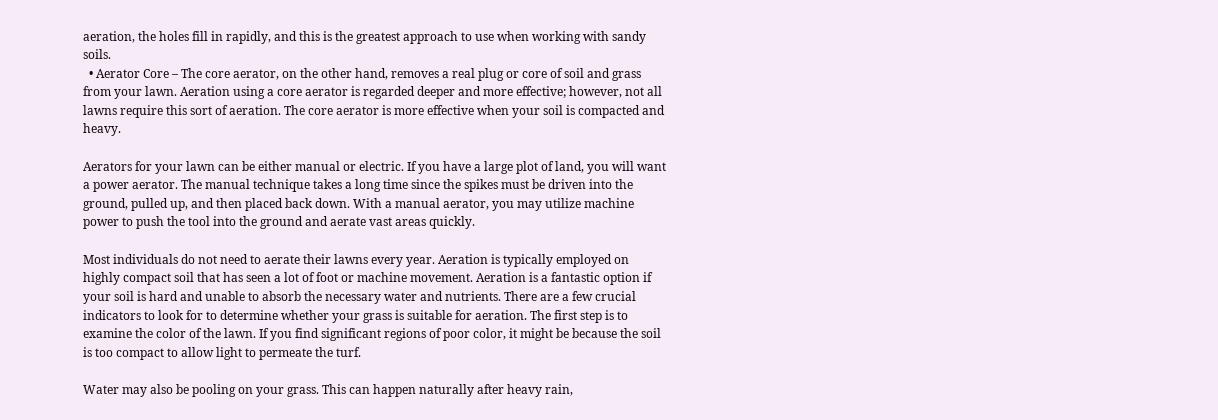aeration, the holes fill in rapidly, and this is the greatest approach to use when working with sandy soils.
  • Aerator Core – The core aerator, on the other hand, removes a real plug or core of soil and grass from your lawn. Aeration using a core aerator is regarded deeper and more effective; however, not all lawns require this sort of aeration. The core aerator is more effective when your soil is compacted and heavy.

Aerators for your lawn can be either manual or electric. If you have a large plot of land, you will want a power aerator. The manual technique takes a long time since the spikes must be driven into the ground, pulled up, and then placed back down. With a manual aerator, you may utilize machine power to push the tool into the ground and aerate vast areas quickly.

Most individuals do not need to aerate their lawns every year. Aeration is typically employed on highly compact soil that has seen a lot of foot or machine movement. Aeration is a fantastic option if your soil is hard and unable to absorb the necessary water and nutrients. There are a few crucial indicators to look for to determine whether your grass is suitable for aeration. The first step is to examine the color of the lawn. If you find significant regions of poor color, it might be because the soil is too compact to allow light to permeate the turf.

Water may also be pooling on your grass. This can happen naturally after heavy rain,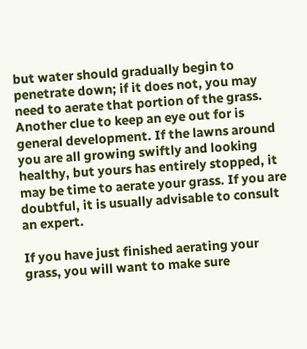but water should gradually begin to penetrate down; if it does not, you may need to aerate that portion of the grass. Another clue to keep an eye out for is general development. If the lawns around you are all growing swiftly and looking healthy, but yours has entirely stopped, it may be time to aerate your grass. If you are doubtful, it is usually advisable to consult an expert.

If you have just finished aerating your grass, you will want to make sure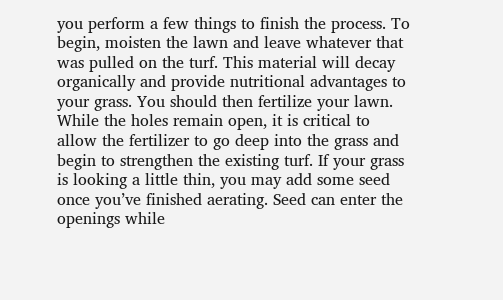you perform a few things to finish the process. To begin, moisten the lawn and leave whatever that was pulled on the turf. This material will decay organically and provide nutritional advantages to your grass. You should then fertilize your lawn. While the holes remain open, it is critical to allow the fertilizer to go deep into the grass and begin to strengthen the existing turf. If your grass is looking a little thin, you may add some seed once you’ve finished aerating. Seed can enter the openings while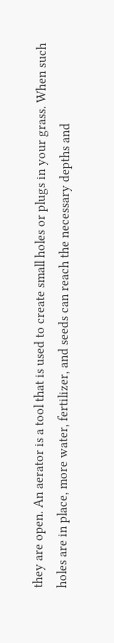they are open. An aerator is a tool that is used to create small holes or plugs in your grass. When such holes are in place, more water, fertilizer, and seeds can reach the necessary depths and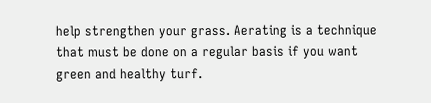help strengthen your grass. Aerating is a technique that must be done on a regular basis if you want green and healthy turf.